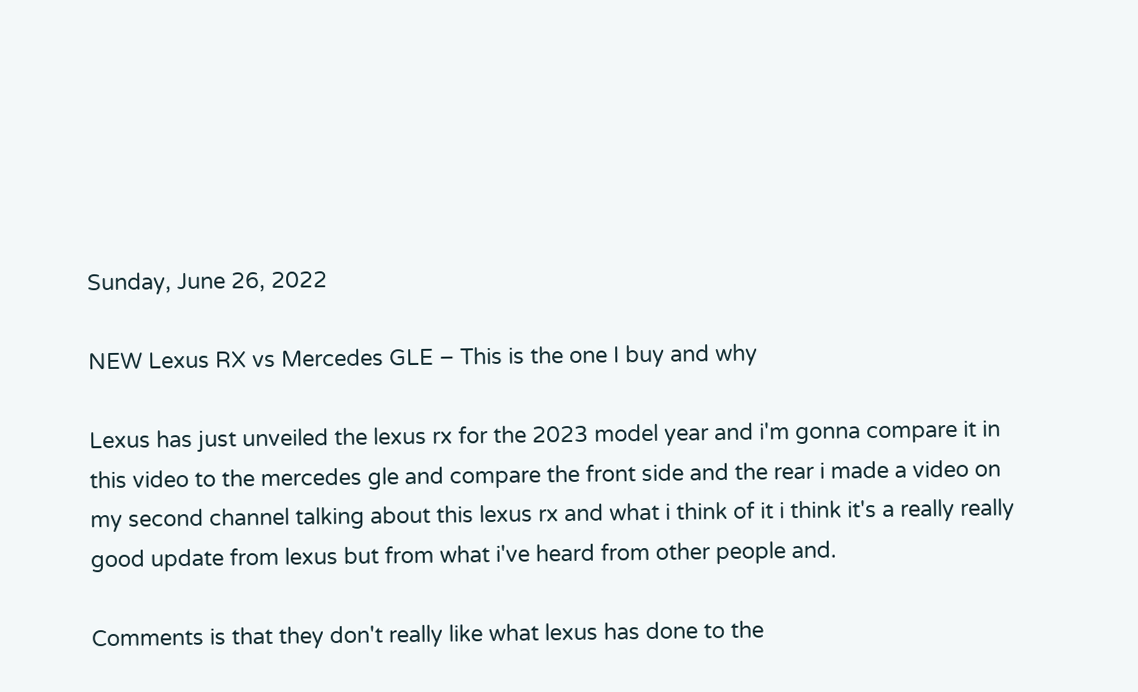Sunday, June 26, 2022

NEW Lexus RX vs Mercedes GLE – This is the one I buy and why

Lexus has just unveiled the lexus rx for the 2023 model year and i'm gonna compare it in this video to the mercedes gle and compare the front side and the rear i made a video on my second channel talking about this lexus rx and what i think of it i think it's a really really good update from lexus but from what i've heard from other people and.

Comments is that they don't really like what lexus has done to the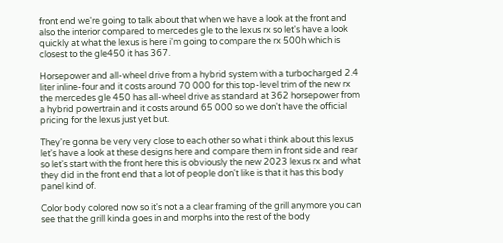front end we're going to talk about that when we have a look at the front and also the interior compared to mercedes gle to the lexus rx so let's have a look quickly at what the lexus is here i'm going to compare the rx 500h which is closest to the gle450 it has 367.

Horsepower and all-wheel drive from a hybrid system with a turbocharged 2.4 liter inline-four and it costs around 70 000 for this top-level trim of the new rx the mercedes gle 450 has all-wheel drive as standard at 362 horsepower from a hybrid powertrain and it costs around 65 000 so we don't have the official pricing for the lexus just yet but.

They're gonna be very very close to each other so what i think about this lexus let's have a look at these designs here and compare them in front side and rear so let's start with the front here this is obviously the new 2023 lexus rx and what they did in the front end that a lot of people don't like is that it has this body panel kind of.

Color body colored now so it's not a a clear framing of the grill anymore you can see that the grill kinda goes in and morphs into the rest of the body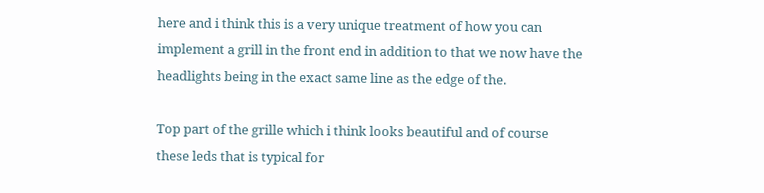here and i think this is a very unique treatment of how you can implement a grill in the front end in addition to that we now have the headlights being in the exact same line as the edge of the.

Top part of the grille which i think looks beautiful and of course these leds that is typical for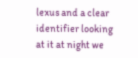lexus and a clear identifier looking at it at night we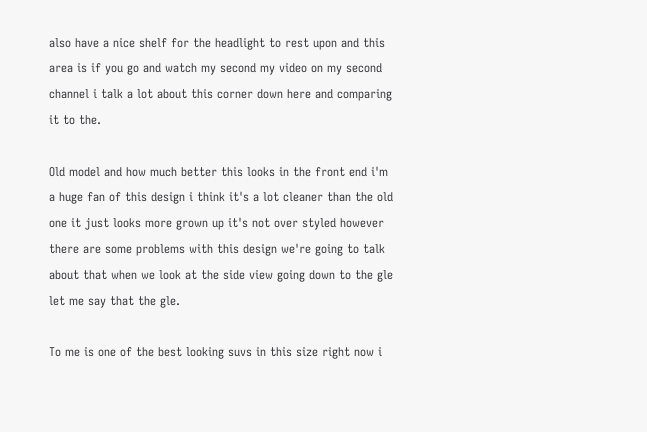also have a nice shelf for the headlight to rest upon and this area is if you go and watch my second my video on my second channel i talk a lot about this corner down here and comparing it to the.

Old model and how much better this looks in the front end i'm a huge fan of this design i think it's a lot cleaner than the old one it just looks more grown up it's not over styled however there are some problems with this design we're going to talk about that when we look at the side view going down to the gle let me say that the gle.

To me is one of the best looking suvs in this size right now i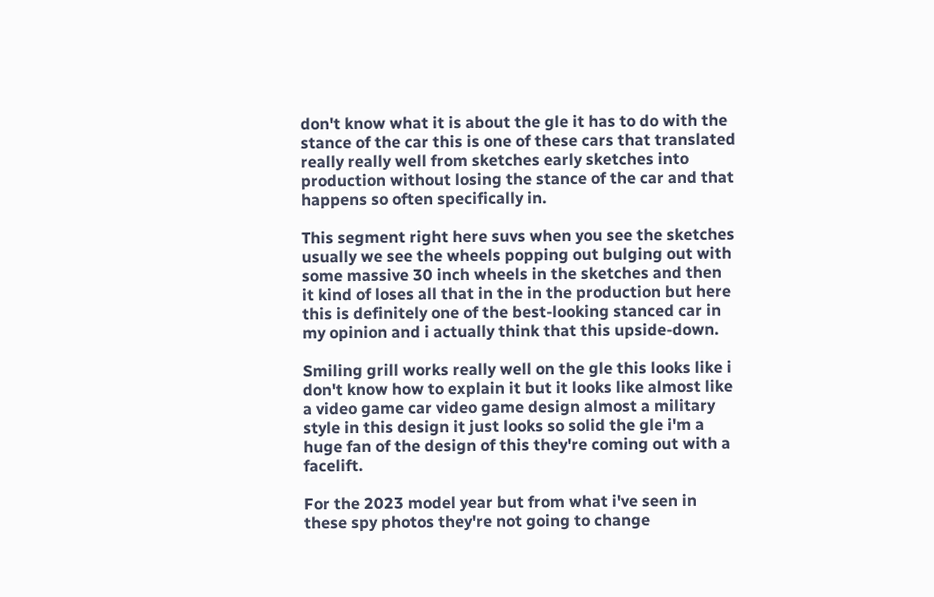don't know what it is about the gle it has to do with the stance of the car this is one of these cars that translated really really well from sketches early sketches into production without losing the stance of the car and that happens so often specifically in.

This segment right here suvs when you see the sketches usually we see the wheels popping out bulging out with some massive 30 inch wheels in the sketches and then it kind of loses all that in the in the production but here this is definitely one of the best-looking stanced car in my opinion and i actually think that this upside-down.

Smiling grill works really well on the gle this looks like i don't know how to explain it but it looks like almost like a video game car video game design almost a military style in this design it just looks so solid the gle i'm a huge fan of the design of this they're coming out with a facelift.

For the 2023 model year but from what i've seen in these spy photos they're not going to change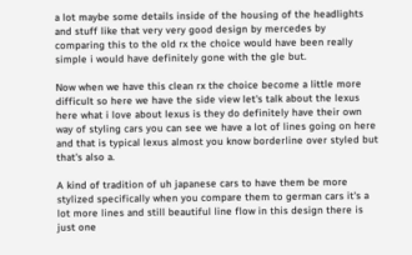a lot maybe some details inside of the housing of the headlights and stuff like that very very good design by mercedes by comparing this to the old rx the choice would have been really simple i would have definitely gone with the gle but.

Now when we have this clean rx the choice become a little more difficult so here we have the side view let's talk about the lexus here what i love about lexus is they do definitely have their own way of styling cars you can see we have a lot of lines going on here and that is typical lexus almost you know borderline over styled but that's also a.

A kind of tradition of uh japanese cars to have them be more stylized specifically when you compare them to german cars it's a lot more lines and still beautiful line flow in this design there is just one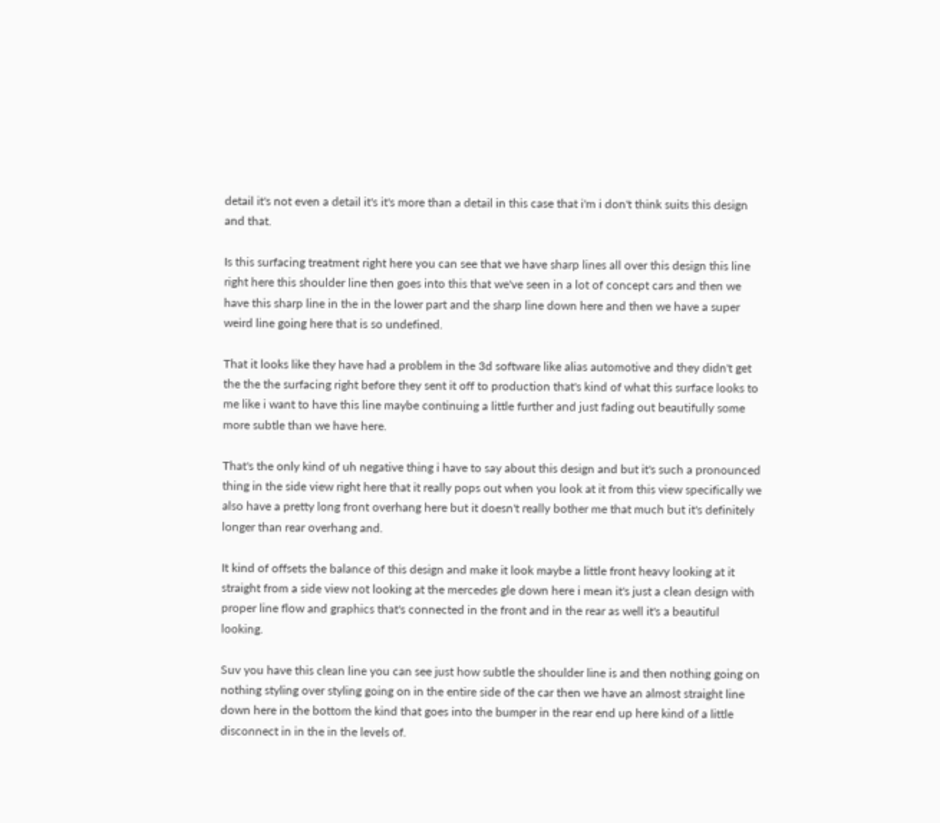detail it's not even a detail it's it's more than a detail in this case that i'm i don't think suits this design and that.

Is this surfacing treatment right here you can see that we have sharp lines all over this design this line right here this shoulder line then goes into this that we've seen in a lot of concept cars and then we have this sharp line in the in the lower part and the sharp line down here and then we have a super weird line going here that is so undefined.

That it looks like they have had a problem in the 3d software like alias automotive and they didn't get the the the surfacing right before they sent it off to production that's kind of what this surface looks to me like i want to have this line maybe continuing a little further and just fading out beautifully some more subtle than we have here.

That's the only kind of uh negative thing i have to say about this design and but it's such a pronounced thing in the side view right here that it really pops out when you look at it from this view specifically we also have a pretty long front overhang here but it doesn't really bother me that much but it's definitely longer than rear overhang and.

It kind of offsets the balance of this design and make it look maybe a little front heavy looking at it straight from a side view not looking at the mercedes gle down here i mean it's just a clean design with proper line flow and graphics that's connected in the front and in the rear as well it's a beautiful looking.

Suv you have this clean line you can see just how subtle the shoulder line is and then nothing going on nothing styling over styling going on in the entire side of the car then we have an almost straight line down here in the bottom the kind that goes into the bumper in the rear end up here kind of a little disconnect in in the in the levels of.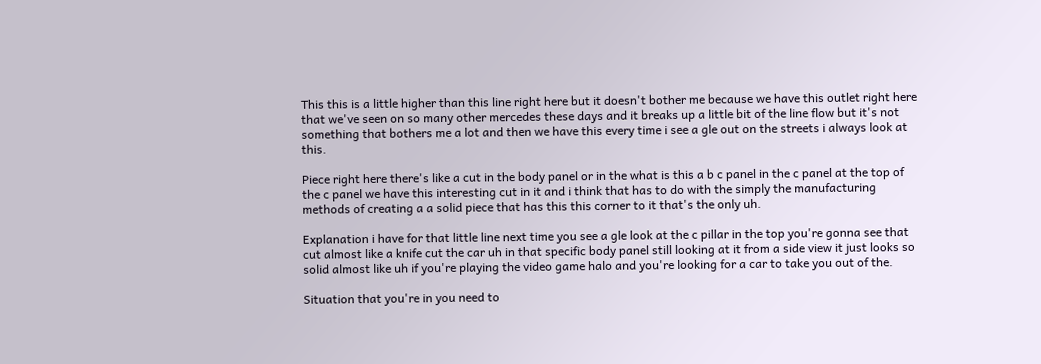This this is a little higher than this line right here but it doesn't bother me because we have this outlet right here that we've seen on so many other mercedes these days and it breaks up a little bit of the line flow but it's not something that bothers me a lot and then we have this every time i see a gle out on the streets i always look at this.

Piece right here there's like a cut in the body panel or in the what is this a b c panel in the c panel at the top of the c panel we have this interesting cut in it and i think that has to do with the simply the manufacturing methods of creating a a solid piece that has this this corner to it that's the only uh.

Explanation i have for that little line next time you see a gle look at the c pillar in the top you're gonna see that cut almost like a knife cut the car uh in that specific body panel still looking at it from a side view it just looks so solid almost like uh if you're playing the video game halo and you're looking for a car to take you out of the.

Situation that you're in you need to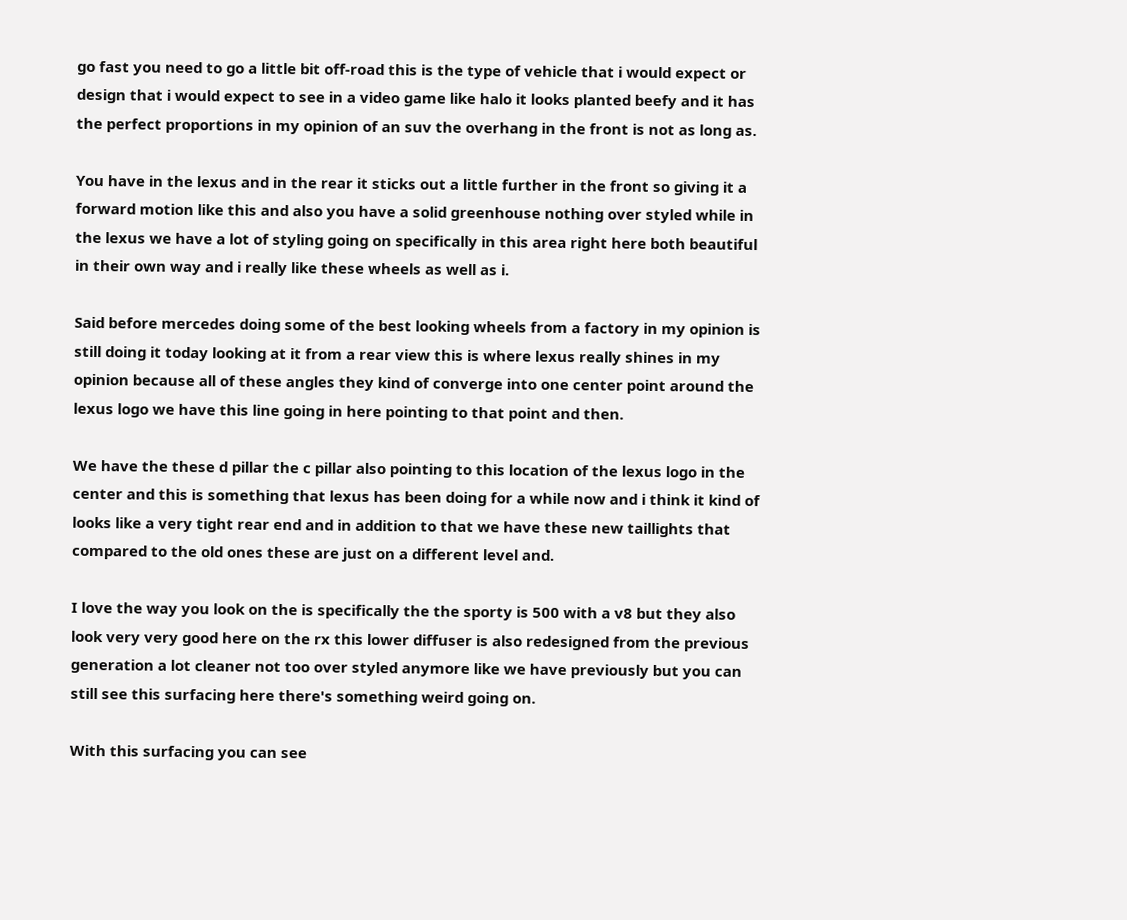go fast you need to go a little bit off-road this is the type of vehicle that i would expect or design that i would expect to see in a video game like halo it looks planted beefy and it has the perfect proportions in my opinion of an suv the overhang in the front is not as long as.

You have in the lexus and in the rear it sticks out a little further in the front so giving it a forward motion like this and also you have a solid greenhouse nothing over styled while in the lexus we have a lot of styling going on specifically in this area right here both beautiful in their own way and i really like these wheels as well as i.

Said before mercedes doing some of the best looking wheels from a factory in my opinion is still doing it today looking at it from a rear view this is where lexus really shines in my opinion because all of these angles they kind of converge into one center point around the lexus logo we have this line going in here pointing to that point and then.

We have the these d pillar the c pillar also pointing to this location of the lexus logo in the center and this is something that lexus has been doing for a while now and i think it kind of looks like a very tight rear end and in addition to that we have these new taillights that compared to the old ones these are just on a different level and.

I love the way you look on the is specifically the the sporty is 500 with a v8 but they also look very very good here on the rx this lower diffuser is also redesigned from the previous generation a lot cleaner not too over styled anymore like we have previously but you can still see this surfacing here there's something weird going on.

With this surfacing you can see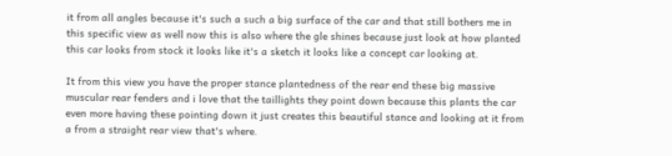it from all angles because it's such a such a big surface of the car and that still bothers me in this specific view as well now this is also where the gle shines because just look at how planted this car looks from stock it looks like it's a sketch it looks like a concept car looking at.

It from this view you have the proper stance plantedness of the rear end these big massive muscular rear fenders and i love that the taillights they point down because this plants the car even more having these pointing down it just creates this beautiful stance and looking at it from a from a straight rear view that's where.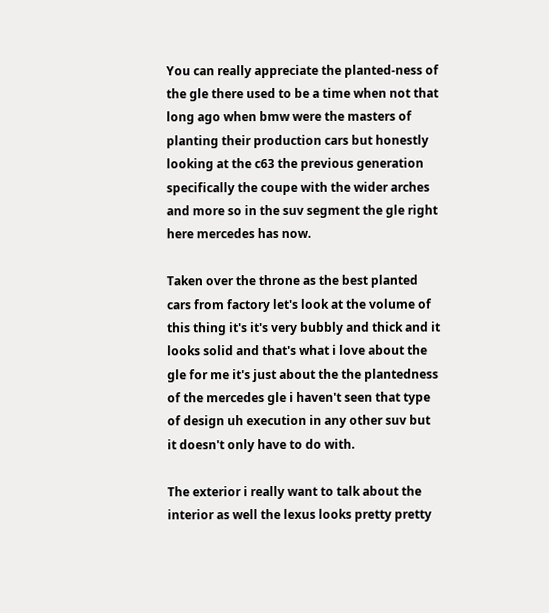You can really appreciate the planted-ness of the gle there used to be a time when not that long ago when bmw were the masters of planting their production cars but honestly looking at the c63 the previous generation specifically the coupe with the wider arches and more so in the suv segment the gle right here mercedes has now.

Taken over the throne as the best planted cars from factory let's look at the volume of this thing it's it's very bubbly and thick and it looks solid and that's what i love about the gle for me it's just about the the plantedness of the mercedes gle i haven't seen that type of design uh execution in any other suv but it doesn't only have to do with.

The exterior i really want to talk about the interior as well the lexus looks pretty pretty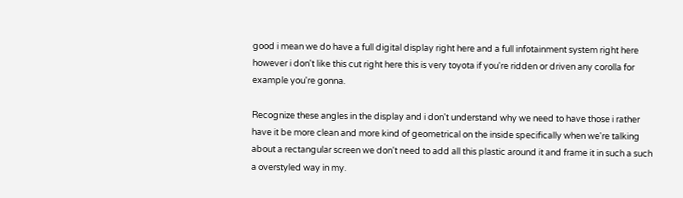good i mean we do have a full digital display right here and a full infotainment system right here however i don't like this cut right here this is very toyota if you're ridden or driven any corolla for example you're gonna.

Recognize these angles in the display and i don't understand why we need to have those i rather have it be more clean and more kind of geometrical on the inside specifically when we're talking about a rectangular screen we don't need to add all this plastic around it and frame it in such a such a overstyled way in my.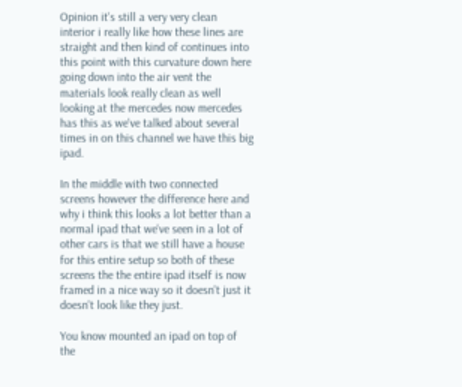Opinion it's still a very very clean interior i really like how these lines are straight and then kind of continues into this point with this curvature down here going down into the air vent the materials look really clean as well looking at the mercedes now mercedes has this as we've talked about several times in on this channel we have this big ipad.

In the middle with two connected screens however the difference here and why i think this looks a lot better than a normal ipad that we've seen in a lot of other cars is that we still have a house for this entire setup so both of these screens the the entire ipad itself is now framed in a nice way so it doesn't just it doesn't look like they just.

You know mounted an ipad on top of the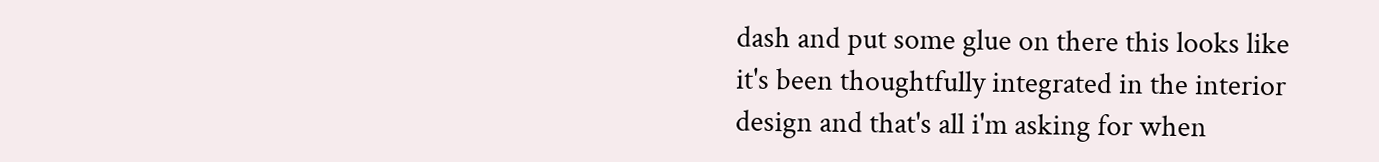dash and put some glue on there this looks like it's been thoughtfully integrated in the interior design and that's all i'm asking for when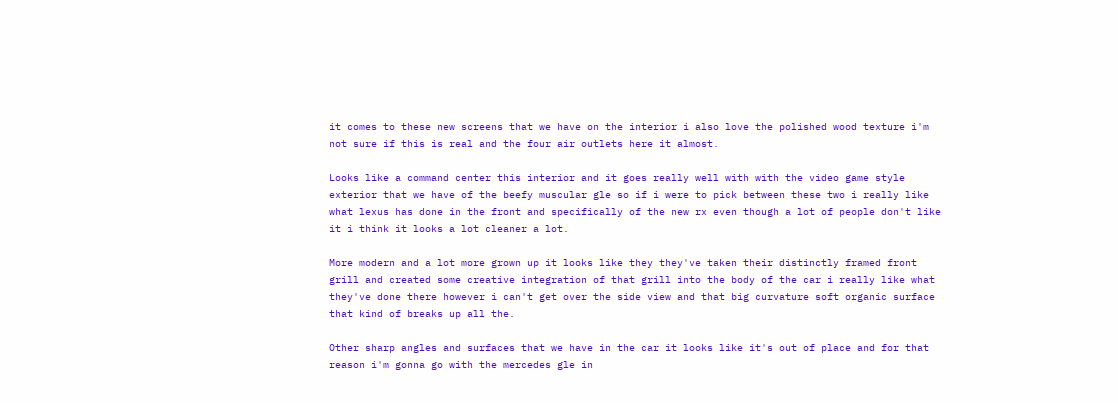it comes to these new screens that we have on the interior i also love the polished wood texture i'm not sure if this is real and the four air outlets here it almost.

Looks like a command center this interior and it goes really well with with the video game style exterior that we have of the beefy muscular gle so if i were to pick between these two i really like what lexus has done in the front and specifically of the new rx even though a lot of people don't like it i think it looks a lot cleaner a lot.

More modern and a lot more grown up it looks like they they've taken their distinctly framed front grill and created some creative integration of that grill into the body of the car i really like what they've done there however i can't get over the side view and that big curvature soft organic surface that kind of breaks up all the.

Other sharp angles and surfaces that we have in the car it looks like it's out of place and for that reason i'm gonna go with the mercedes gle in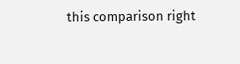this comparison right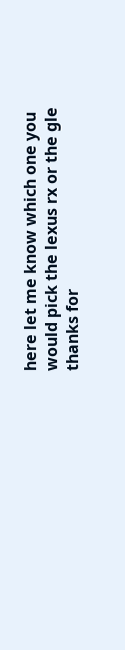here let me know which one you would pick the lexus rx or the gle thanks for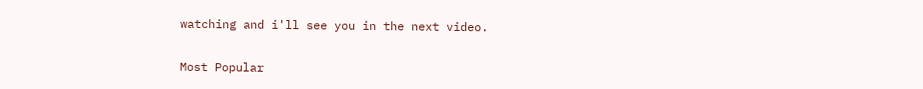watching and i'll see you in the next video.


Most Popular